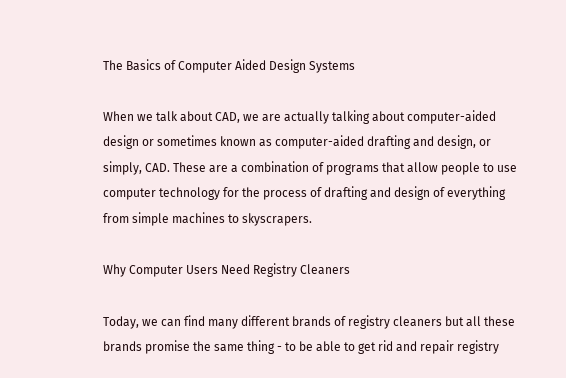The Basics of Computer Aided Design Systems

When we talk about CAD, we are actually talking about computer-aided design or sometimes known as computer-aided drafting and design, or simply, CAD. These are a combination of programs that allow people to use computer technology for the process of drafting and design of everything from simple machines to skyscrapers.

Why Computer Users Need Registry Cleaners

Today, we can find many different brands of registry cleaners but all these brands promise the same thing - to be able to get rid and repair registry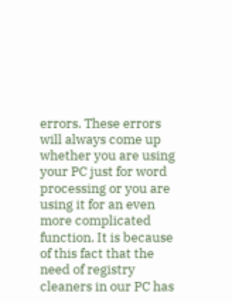errors. These errors will always come up whether you are using your PC just for word processing or you are using it for an even more complicated function. It is because of this fact that the need of registry cleaners in our PC has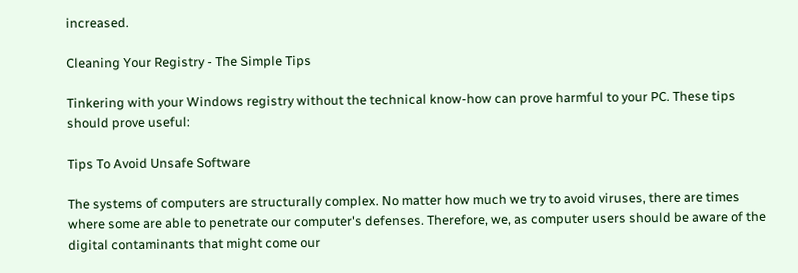increased.

Cleaning Your Registry - The Simple Tips

Tinkering with your Windows registry without the technical know-how can prove harmful to your PC. These tips should prove useful:

Tips To Avoid Unsafe Software

The systems of computers are structurally complex. No matter how much we try to avoid viruses, there are times where some are able to penetrate our computer's defenses. Therefore, we, as computer users should be aware of the digital contaminants that might come our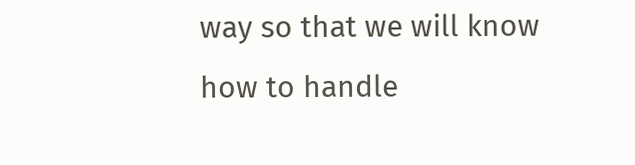way so that we will know how to handle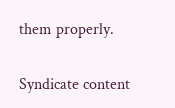them properly.

Syndicate content